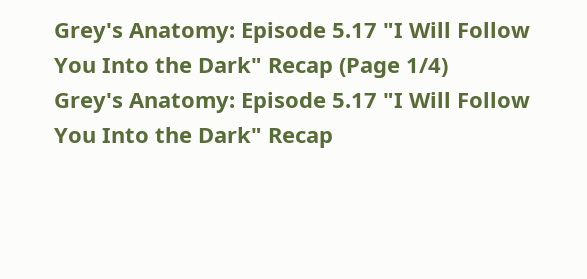Grey's Anatomy: Episode 5.17 "I Will Follow You Into the Dark" Recap (Page 1/4)
Grey's Anatomy: Episode 5.17 "I Will Follow You Into the Dark" Recap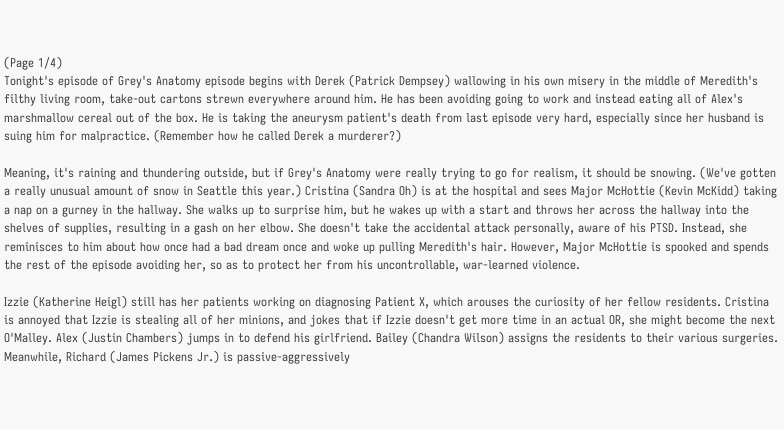(Page 1/4)
Tonight's episode of Grey's Anatomy episode begins with Derek (Patrick Dempsey) wallowing in his own misery in the middle of Meredith's filthy living room, take-out cartons strewn everywhere around him. He has been avoiding going to work and instead eating all of Alex's marshmallow cereal out of the box. He is taking the aneurysm patient's death from last episode very hard, especially since her husband is suing him for malpractice. (Remember how he called Derek a murderer?)

Meaning, it's raining and thundering outside, but if Grey's Anatomy were really trying to go for realism, it should be snowing. (We've gotten a really unusual amount of snow in Seattle this year.) Cristina (Sandra Oh) is at the hospital and sees Major McHottie (Kevin McKidd) taking a nap on a gurney in the hallway. She walks up to surprise him, but he wakes up with a start and throws her across the hallway into the shelves of supplies, resulting in a gash on her elbow. She doesn't take the accidental attack personally, aware of his PTSD. Instead, she reminisces to him about how once had a bad dream once and woke up pulling Meredith's hair. However, Major McHottie is spooked and spends the rest of the episode avoiding her, so as to protect her from his uncontrollable, war-learned violence.

Izzie (Katherine Heigl) still has her patients working on diagnosing Patient X, which arouses the curiosity of her fellow residents. Cristina is annoyed that Izzie is stealing all of her minions, and jokes that if Izzie doesn't get more time in an actual OR, she might become the next O'Malley. Alex (Justin Chambers) jumps in to defend his girlfriend. Bailey (Chandra Wilson) assigns the residents to their various surgeries. Meanwhile, Richard (James Pickens Jr.) is passive-aggressively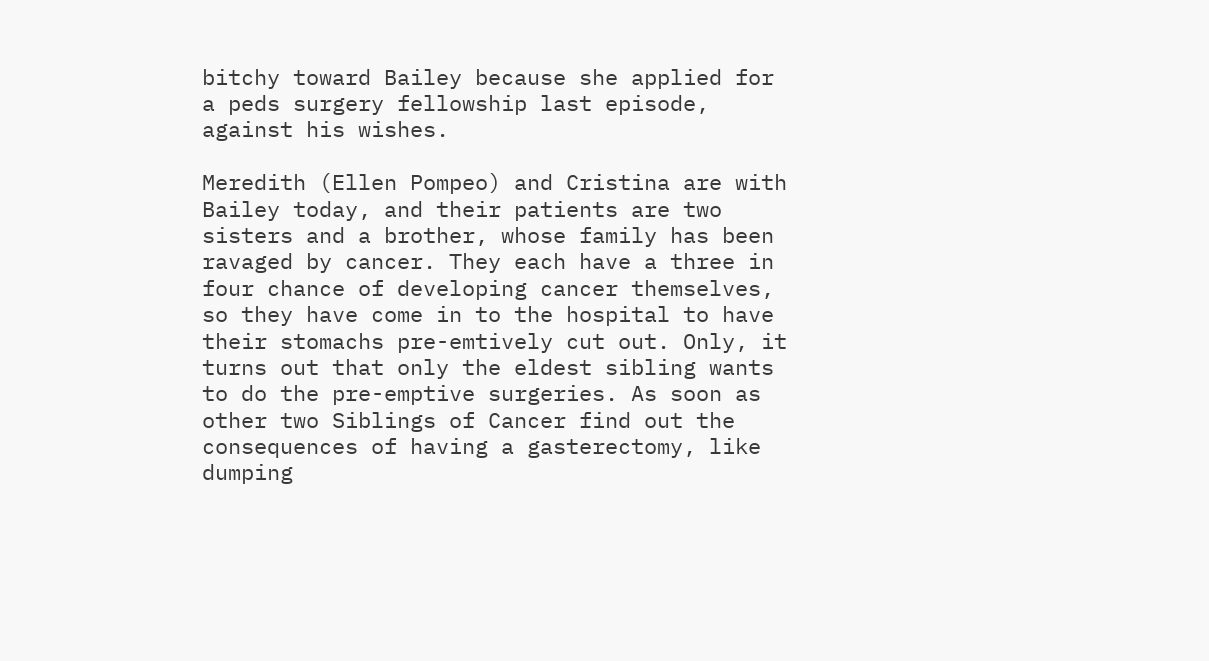bitchy toward Bailey because she applied for a peds surgery fellowship last episode, against his wishes.

Meredith (Ellen Pompeo) and Cristina are with Bailey today, and their patients are two sisters and a brother, whose family has been ravaged by cancer. They each have a three in four chance of developing cancer themselves, so they have come in to the hospital to have their stomachs pre-emtively cut out. Only, it turns out that only the eldest sibling wants to do the pre-emptive surgeries. As soon as other two Siblings of Cancer find out the consequences of having a gasterectomy, like dumping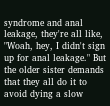syndrome and anal leakage, they're all like, "Woah, hey, I didn't sign up for anal leakage." But the older sister demands that they all do it to avoid dying a slow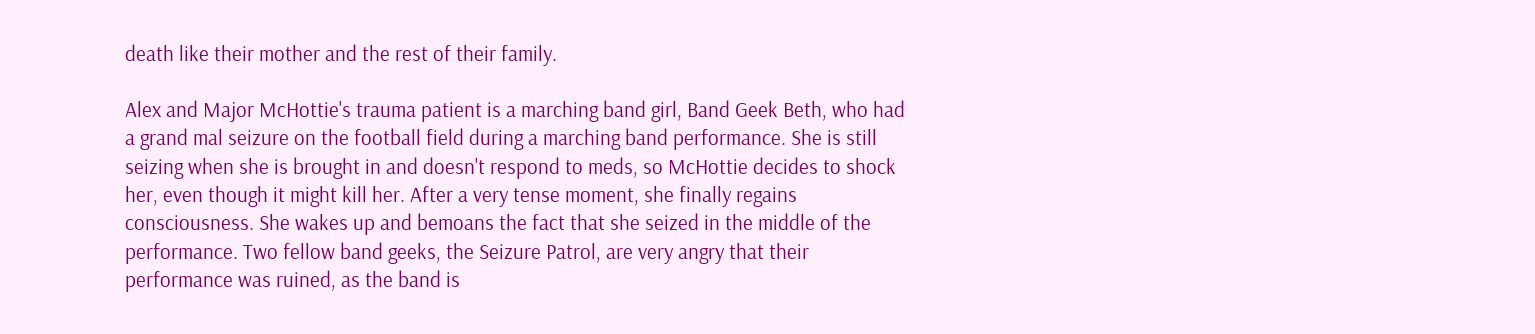death like their mother and the rest of their family.

Alex and Major McHottie's trauma patient is a marching band girl, Band Geek Beth, who had a grand mal seizure on the football field during a marching band performance. She is still seizing when she is brought in and doesn't respond to meds, so McHottie decides to shock her, even though it might kill her. After a very tense moment, she finally regains consciousness. She wakes up and bemoans the fact that she seized in the middle of the performance. Two fellow band geeks, the Seizure Patrol, are very angry that their performance was ruined, as the band is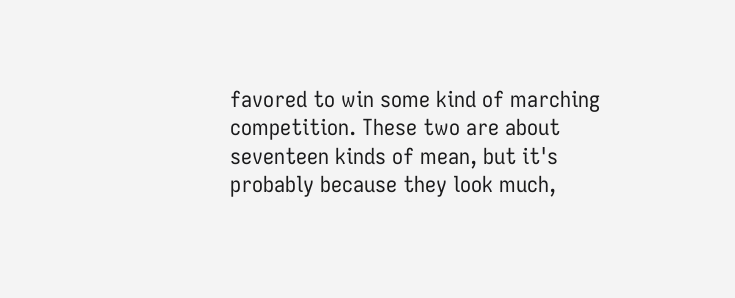favored to win some kind of marching competition. These two are about seventeen kinds of mean, but it's probably because they look much,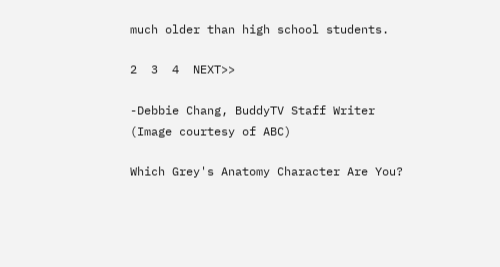much older than high school students.

2  3  4  NEXT>>

-Debbie Chang, BuddyTV Staff Writer
(Image courtesy of ABC)

Which Grey's Anatomy Character Are You?